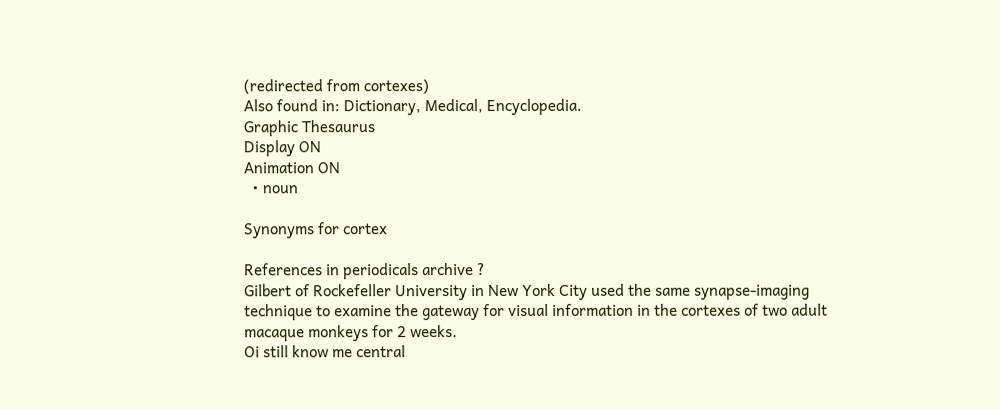(redirected from cortexes)
Also found in: Dictionary, Medical, Encyclopedia.
Graphic Thesaurus
Display ON
Animation ON
  • noun

Synonyms for cortex

References in periodicals archive ?
Gilbert of Rockefeller University in New York City used the same synapse-imaging technique to examine the gateway for visual information in the cortexes of two adult macaque monkeys for 2 weeks.
Oi still know me central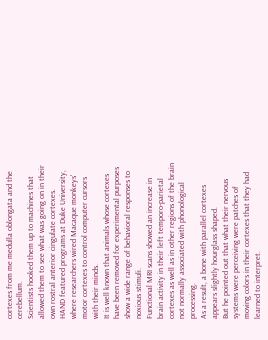cortexes from me medulla oblongata and the cerebellum.
Scientists hooked them up to machines that allowed them to see what was going on in their own rostral anterior cingulate cortexes.
HAND featured programs at Duke University, where researchers wired Macaque monkeys' motor cortexes to control computer cursors with their minds.
It is well known that animals whose cortexes have been removed for experimental purposes show a wide range of behavioral responses to noxious stimuli.
Functional MRI scans showed an increase in brain activity in their left temporo-parietal cortexes as well as in other regions of the brain not normally associated with phonological processing.
As a result, a bone with parallel cortexes appears slightly hourglass shaped.
But he pointed out that what their nervous systems were perceiving were patches of moving colors in their cortexes that they had learned to interpret.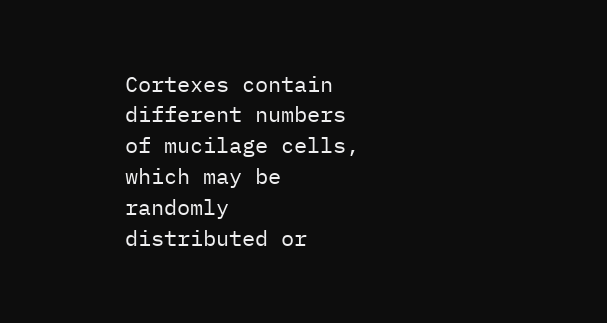Cortexes contain different numbers of mucilage cells, which may be randomly distributed or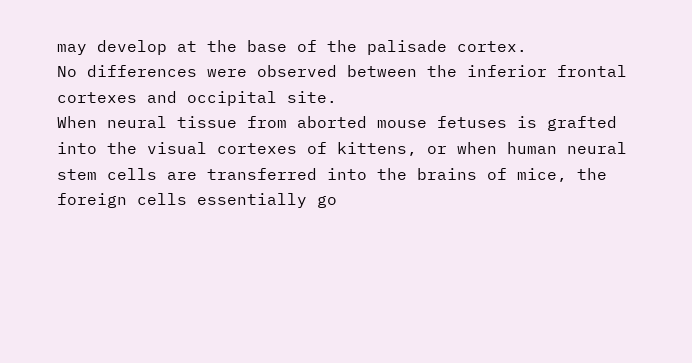may develop at the base of the palisade cortex.
No differences were observed between the inferior frontal cortexes and occipital site.
When neural tissue from aborted mouse fetuses is grafted into the visual cortexes of kittens, or when human neural stem cells are transferred into the brains of mice, the foreign cells essentially go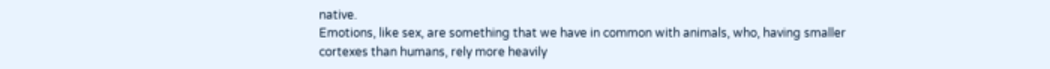native.
Emotions, like sex, are something that we have in common with animals, who, having smaller cortexes than humans, rely more heavily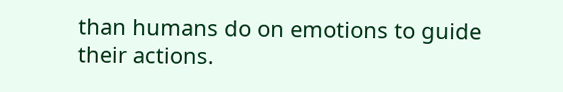than humans do on emotions to guide their actions.